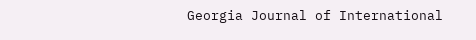Georgia Journal of International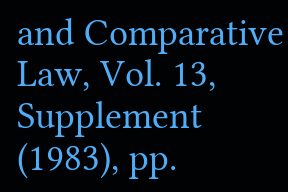and Comparative Law, Vol. 13, Supplement (1983), pp.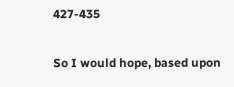427-435


So I would hope, based upon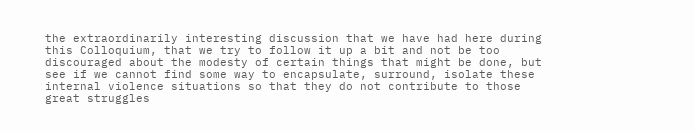the extraordinarily interesting discussion that we have had here during this Colloquium, that we try to follow it up a bit and not be too discouraged about the modesty of certain things that might be done, but see if we cannot find some way to encapsulate, surround, isolate these internal violence situations so that they do not contribute to those great struggles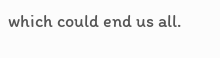which could end us all.